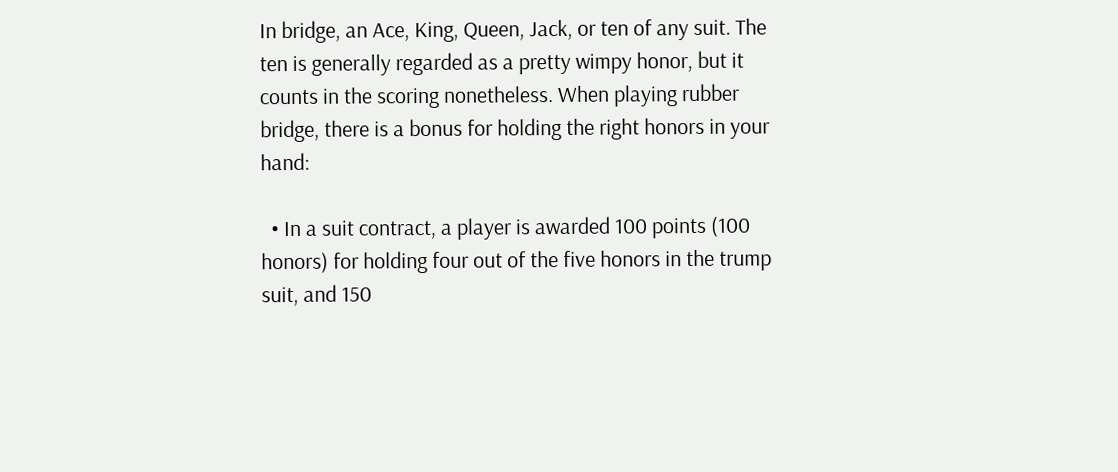In bridge, an Ace, King, Queen, Jack, or ten of any suit. The ten is generally regarded as a pretty wimpy honor, but it counts in the scoring nonetheless. When playing rubber bridge, there is a bonus for holding the right honors in your hand:

  • In a suit contract, a player is awarded 100 points (100 honors) for holding four out of the five honors in the trump suit, and 150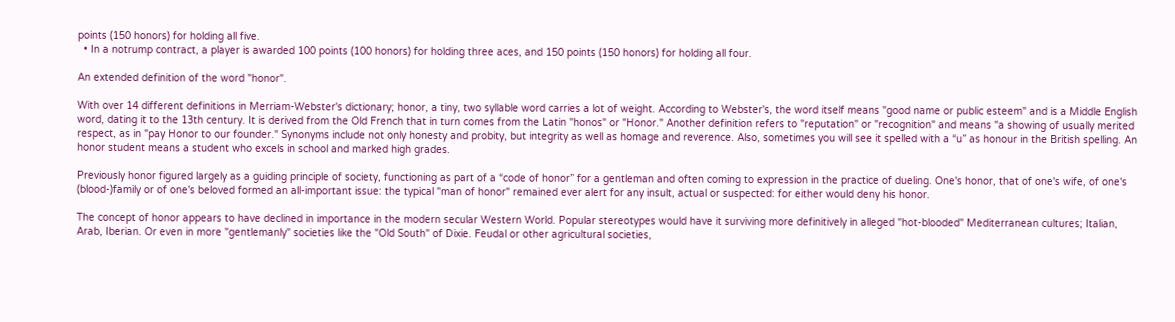points (150 honors) for holding all five.
  • In a notrump contract, a player is awarded 100 points (100 honors) for holding three aces, and 150 points (150 honors) for holding all four.

An extended definition of the word "honor".

With over 14 different definitions in Merriam-Webster's dictionary; honor, a tiny, two syllable word carries a lot of weight. According to Webster's, the word itself means "good name or public esteem" and is a Middle English word, dating it to the 13th century. It is derived from the Old French that in turn comes from the Latin "honos" or "Honor." Another definition refers to "reputation" or "recognition" and means "a showing of usually merited respect, as in "pay Honor to our founder." Synonyms include not only honesty and probity, but integrity as well as homage and reverence. Also, sometimes you will see it spelled with a “u” as honour in the British spelling. An honor student means a student who excels in school and marked high grades.

Previously honor figured largely as a guiding principle of society, functioning as part of a “code of honor” for a gentleman and often coming to expression in the practice of dueling. One's honor, that of one's wife, of one's (blood-)family or of one's beloved formed an all-important issue: the typical "man of honor" remained ever alert for any insult, actual or suspected: for either would deny his honor.

The concept of honor appears to have declined in importance in the modern secular Western World. Popular stereotypes would have it surviving more definitively in alleged "hot-blooded" Mediterranean cultures; Italian, Arab, Iberian. Or even in more "gentlemanly" societies like the "Old South" of Dixie. Feudal or other agricultural societies,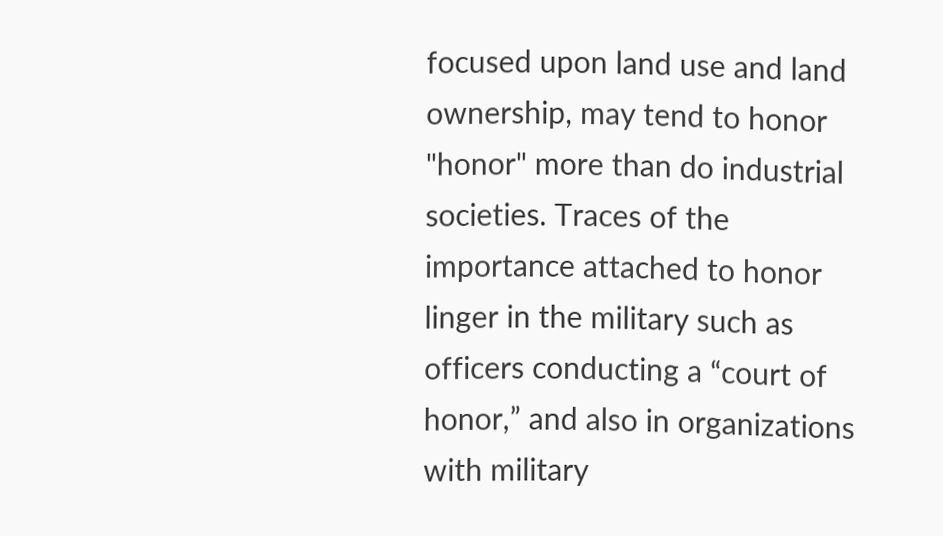focused upon land use and land ownership, may tend to honor "honor" more than do industrial societies. Traces of the importance attached to honor linger in the military such as officers conducting a “court of honor,” and also in organizations with military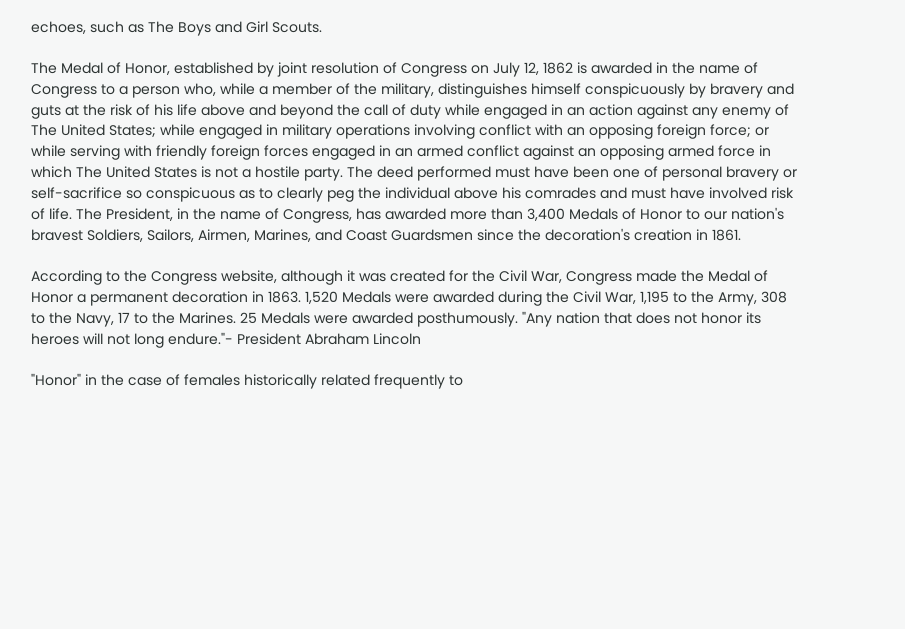echoes, such as The Boys and Girl Scouts.

The Medal of Honor, established by joint resolution of Congress on July 12, 1862 is awarded in the name of Congress to a person who, while a member of the military, distinguishes himself conspicuously by bravery and guts at the risk of his life above and beyond the call of duty while engaged in an action against any enemy of The United States; while engaged in military operations involving conflict with an opposing foreign force; or while serving with friendly foreign forces engaged in an armed conflict against an opposing armed force in which The United States is not a hostile party. The deed performed must have been one of personal bravery or self-sacrifice so conspicuous as to clearly peg the individual above his comrades and must have involved risk of life. The President, in the name of Congress, has awarded more than 3,400 Medals of Honor to our nation's bravest Soldiers, Sailors, Airmen, Marines, and Coast Guardsmen since the decoration's creation in 1861.

According to the Congress website, although it was created for the Civil War, Congress made the Medal of Honor a permanent decoration in 1863. 1,520 Medals were awarded during the Civil War, 1,195 to the Army, 308 to the Navy, 17 to the Marines. 25 Medals were awarded posthumously. "Any nation that does not honor its heroes will not long endure."- President Abraham Lincoln

"Honor" in the case of females historically related frequently to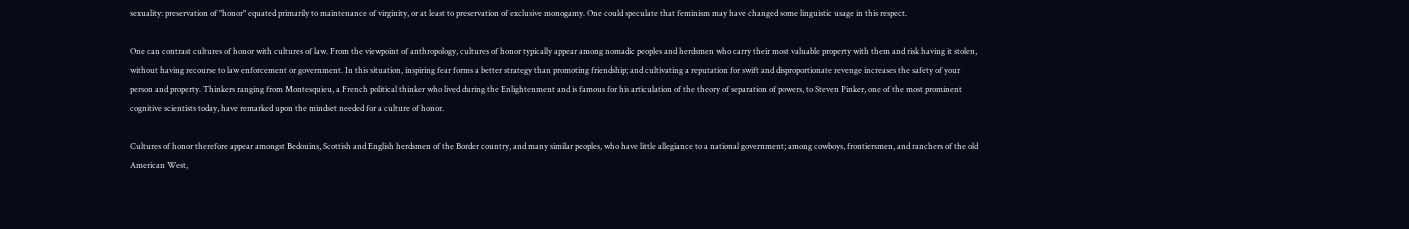sexuality: preservation of "honor" equated primarily to maintenance of virginity, or at least to preservation of exclusive monogamy. One could speculate that feminism may have changed some linguistic usage in this respect.

One can contrast cultures of honor with cultures of law. From the viewpoint of anthropology, cultures of honor typically appear among nomadic peoples and herdsmen who carry their most valuable property with them and risk having it stolen, without having recourse to law enforcement or government. In this situation, inspiring fear forms a better strategy than promoting friendship; and cultivating a reputation for swift and disproportionate revenge increases the safety of your person and property. Thinkers ranging from Montesquieu, a French political thinker who lived during the Enlightenment and is famous for his articulation of the theory of separation of powers, to Steven Pinker, one of the most prominent cognitive scientists today, have remarked upon the mindset needed for a culture of honor.

Cultures of honor therefore appear amongst Bedouins, Scottish and English herdsmen of the Border country, and many similar peoples, who have little allegiance to a national government; among cowboys, frontiersmen, and ranchers of the old American West,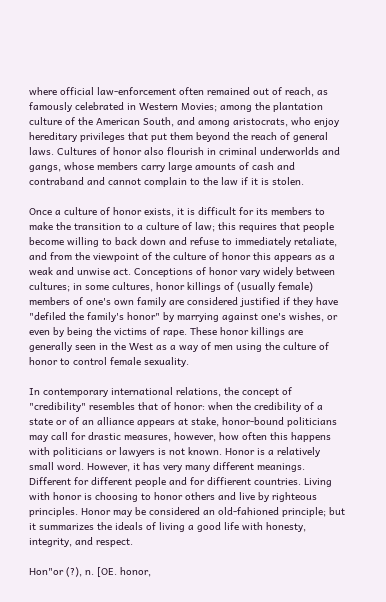where official law-enforcement often remained out of reach, as famously celebrated in Western Movies; among the plantation culture of the American South, and among aristocrats, who enjoy hereditary privileges that put them beyond the reach of general laws. Cultures of honor also flourish in criminal underworlds and gangs, whose members carry large amounts of cash and contraband and cannot complain to the law if it is stolen.

Once a culture of honor exists, it is difficult for its members to make the transition to a culture of law; this requires that people become willing to back down and refuse to immediately retaliate, and from the viewpoint of the culture of honor this appears as a weak and unwise act. Conceptions of honor vary widely between cultures; in some cultures, honor killings of (usually female) members of one's own family are considered justified if they have "defiled the family's honor" by marrying against one's wishes, or even by being the victims of rape. These honor killings are generally seen in the West as a way of men using the culture of honor to control female sexuality.

In contemporary international relations, the concept of "credibility" resembles that of honor: when the credibility of a state or of an alliance appears at stake, honor-bound politicians may call for drastic measures, however, how often this happens with politicians or lawyers is not known. Honor is a relatively small word. However, it has very many different meanings. Different for different people and for diffierent countries. Living with honor is choosing to honor others and live by righteous principles. Honor may be considered an old-fahioned principle; but it summarizes the ideals of living a good life with honesty, integrity, and respect.

Hon"or (?), n. [OE. honor,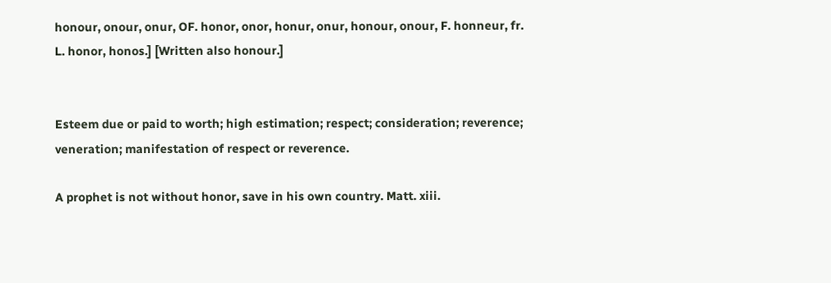honour, onour, onur, OF. honor, onor, honur, onur, honour, onour, F. honneur, fr. L. honor, honos.] [Written also honour.]


Esteem due or paid to worth; high estimation; respect; consideration; reverence; veneration; manifestation of respect or reverence.

A prophet is not without honor, save in his own country. Matt. xiii.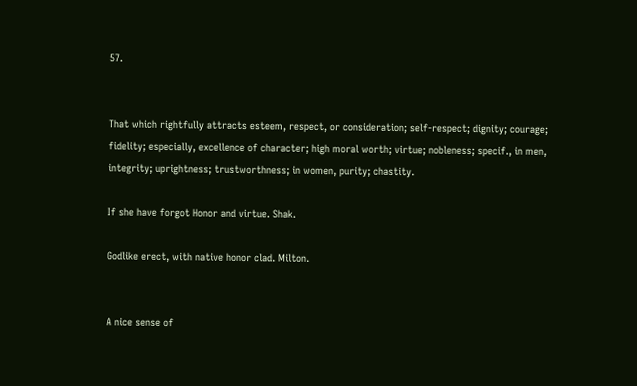57.


That which rightfully attracts esteem, respect, or consideration; self-respect; dignity; courage; fidelity; especially, excellence of character; high moral worth; virtue; nobleness; specif., in men, integrity; uprightness; trustworthness; in women, purity; chastity.

If she have forgot Honor and virtue. Shak.

Godlike erect, with native honor clad. Milton.


A nice sense of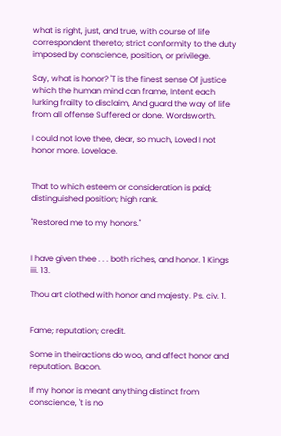what is right, just, and true, with course of life correspondent thereto; strict conformity to the duty imposed by conscience, position, or privilege.

Say, what is honor? 'T is the finest sense Of justice which the human mind can frame, Intent each lurking frailty to disclaim, And guard the way of life from all offense Suffered or done. Wordsworth.

I could not love thee, dear, so much, Loved I not honor more. Lovelace.


That to which esteem or consideration is paid; distinguished position; high rank.

"Restored me to my honors."


I have given thee . . . both riches, and honor. 1 Kings iii. 13.

Thou art clothed with honor and majesty. Ps. civ. 1.


Fame; reputation; credit.

Some in theiractions do woo, and affect honor and reputation. Bacon.

If my honor is meant anything distinct from conscience, 't is no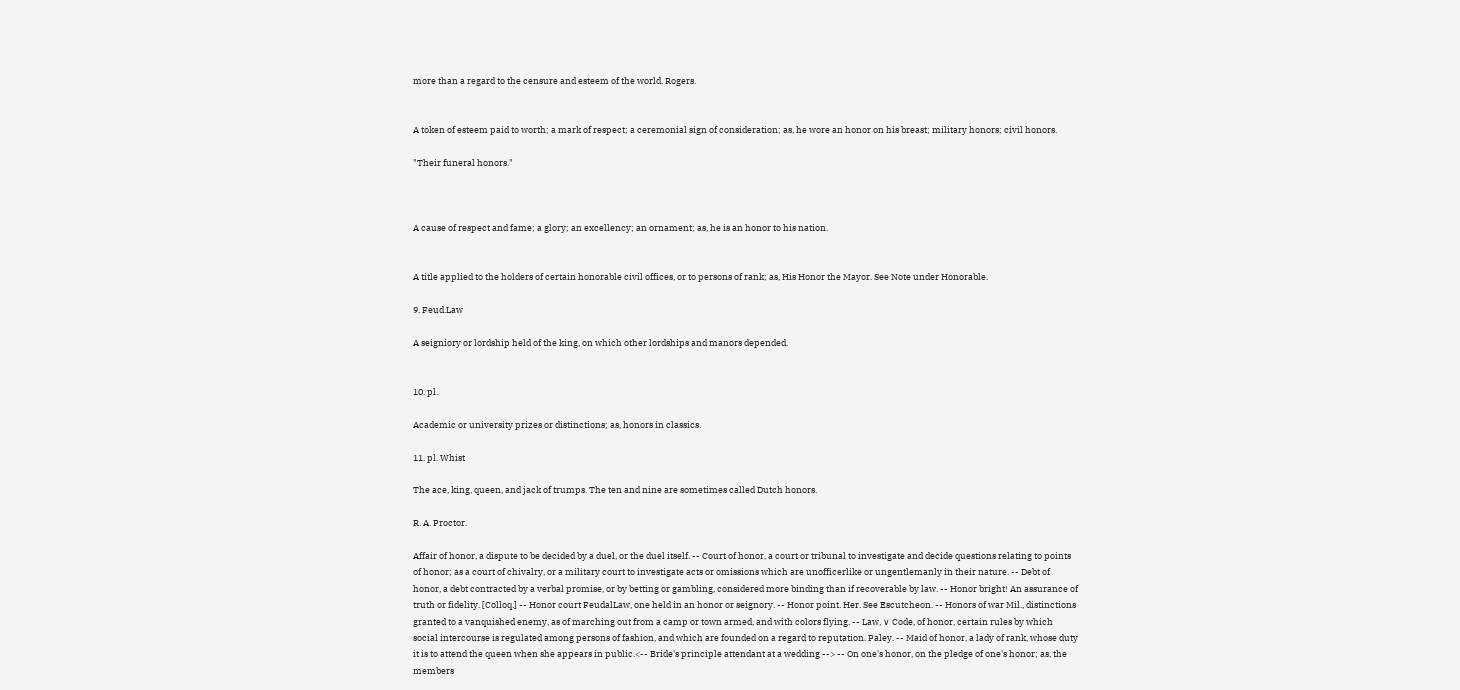more than a regard to the censure and esteem of the world. Rogers.


A token of esteem paid to worth; a mark of respect; a ceremonial sign of consideration; as, he wore an honor on his breast; military honors; civil honors.

"Their funeral honors."



A cause of respect and fame; a glory; an excellency; an ornament; as, he is an honor to his nation.


A title applied to the holders of certain honorable civil offices, or to persons of rank; as, His Honor the Mayor. See Note under Honorable.

9. Feud.Law

A seigniory or lordship held of the king, on which other lordships and manors depended.


10. pl.

Academic or university prizes or distinctions; as, honors in classics.

11. pl. Whist

The ace, king, queen, and jack of trumps. The ten and nine are sometimes called Dutch honors.

R. A. Proctor.

Affair of honor, a dispute to be decided by a duel, or the duel itself. -- Court of honor, a court or tribunal to investigate and decide questions relating to points of honor; as a court of chivalry, or a military court to investigate acts or omissions which are unofficerlike or ungentlemanly in their nature. -- Debt of honor, a debt contracted by a verbal promise, or by betting or gambling, considered more binding than if recoverable by law. -- Honor bright! An assurance of truth or fidelity. [Colloq.] -- Honor court FeudalLaw, one held in an honor or seignory. -- Honor point. Her. See Escutcheon. -- Honors of war Mil., distinctions granted to a vanquished enemy, as of marching out from a camp or town armed, and with colors flying. -- Law, ∨ Code, of honor, certain rules by which social intercourse is regulated among persons of fashion, and which are founded on a regard to reputation. Paley. -- Maid of honor, a lady of rank, whose duty it is to attend the queen when she appears in public.<-- Bride's principle attendant at a wedding --> -- On one's honor, on the pledge of one's honor; as, the members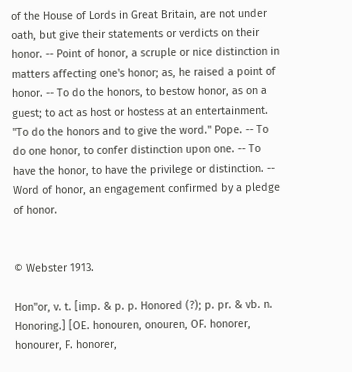of the House of Lords in Great Britain, are not under oath, but give their statements or verdicts on their honor. -- Point of honor, a scruple or nice distinction in matters affecting one's honor; as, he raised a point of honor. -- To do the honors, to bestow honor, as on a guest; to act as host or hostess at an entertainment. "To do the honors and to give the word." Pope. -- To do one honor, to confer distinction upon one. -- To have the honor, to have the privilege or distinction. -- Word of honor, an engagement confirmed by a pledge of honor.


© Webster 1913.

Hon"or, v. t. [imp. & p. p. Honored (?); p. pr. & vb. n. Honoring.] [OE. honouren, onouren, OF. honorer, honourer, F. honorer,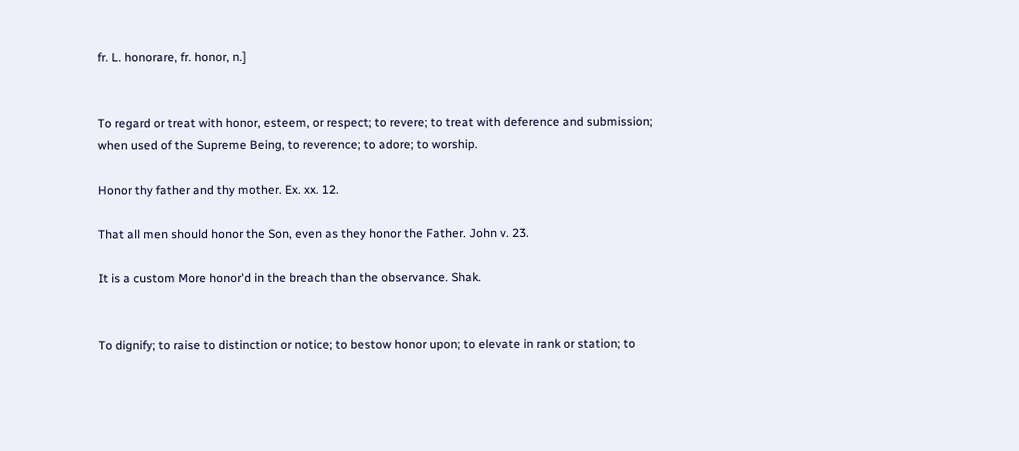fr. L. honorare, fr. honor, n.]


To regard or treat with honor, esteem, or respect; to revere; to treat with deference and submission; when used of the Supreme Being, to reverence; to adore; to worship.

Honor thy father and thy mother. Ex. xx. 12.

That all men should honor the Son, even as they honor the Father. John v. 23.

It is a custom More honor'd in the breach than the observance. Shak.


To dignify; to raise to distinction or notice; to bestow honor upon; to elevate in rank or station; to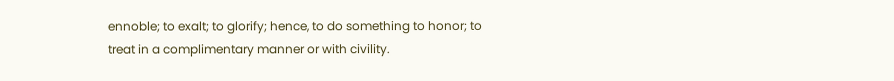ennoble; to exalt; to glorify; hence, to do something to honor; to treat in a complimentary manner or with civility.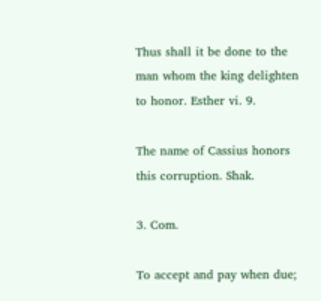Thus shall it be done to the man whom the king delighten to honor. Esther vi. 9.

The name of Cassius honors this corruption. Shak.

3. Com.

To accept and pay when due;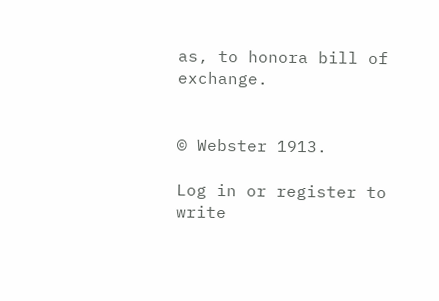as, to honora bill of exchange.


© Webster 1913.

Log in or register to write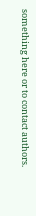something here or to contact authors.